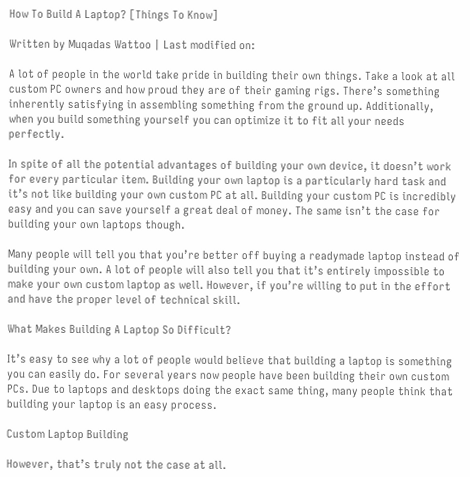How To Build A Laptop? [Things To Know]

Written by Muqadas Wattoo | Last modified on:

A lot of people in the world take pride in building their own things. Take a look at all custom PC owners and how proud they are of their gaming rigs. There’s something inherently satisfying in assembling something from the ground up. Additionally, when you build something yourself you can optimize it to fit all your needs perfectly.

In spite of all the potential advantages of building your own device, it doesn’t work for every particular item. Building your own laptop is a particularly hard task and it’s not like building your own custom PC at all. Building your custom PC is incredibly easy and you can save yourself a great deal of money. The same isn’t the case for building your own laptops though.

Many people will tell you that you’re better off buying a readymade laptop instead of building your own. A lot of people will also tell you that it’s entirely impossible to make your own custom laptop as well. However, if you’re willing to put in the effort and have the proper level of technical skill.

What Makes Building A Laptop So Difficult?

It’s easy to see why a lot of people would believe that building a laptop is something you can easily do. For several years now people have been building their own custom PCs. Due to laptops and desktops doing the exact same thing, many people think that building your laptop is an easy process.

Custom Laptop Building

However, that’s truly not the case at all.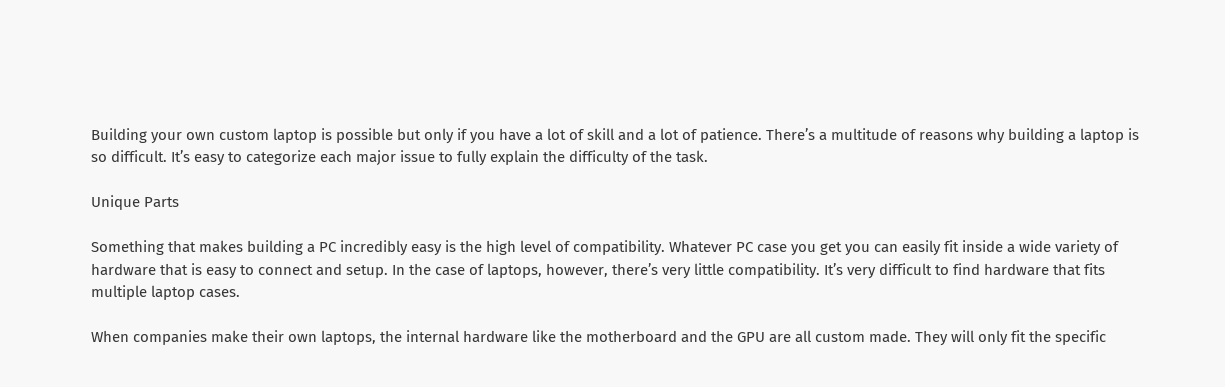Building your own custom laptop is possible but only if you have a lot of skill and a lot of patience. There’s a multitude of reasons why building a laptop is so difficult. It’s easy to categorize each major issue to fully explain the difficulty of the task.

Unique Parts

Something that makes building a PC incredibly easy is the high level of compatibility. Whatever PC case you get you can easily fit inside a wide variety of hardware that is easy to connect and setup. In the case of laptops, however, there’s very little compatibility. It’s very difficult to find hardware that fits multiple laptop cases.

When companies make their own laptops, the internal hardware like the motherboard and the GPU are all custom made. They will only fit the specific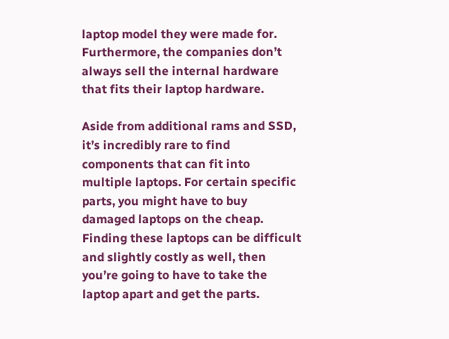laptop model they were made for. Furthermore, the companies don’t always sell the internal hardware that fits their laptop hardware.

Aside from additional rams and SSD, it’s incredibly rare to find components that can fit into multiple laptops. For certain specific parts, you might have to buy damaged laptops on the cheap. Finding these laptops can be difficult and slightly costly as well, then you’re going to have to take the laptop apart and get the parts.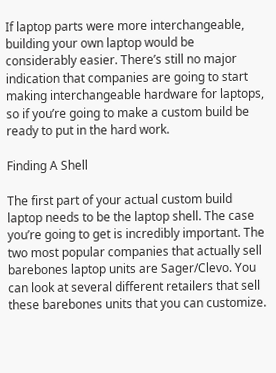If laptop parts were more interchangeable, building your own laptop would be considerably easier. There’s still no major indication that companies are going to start making interchangeable hardware for laptops, so if you’re going to make a custom build be ready to put in the hard work.

Finding A Shell

The first part of your actual custom build laptop needs to be the laptop shell. The case you’re going to get is incredibly important. The two most popular companies that actually sell barebones laptop units are Sager/Clevo. You can look at several different retailers that sell these barebones units that you can customize.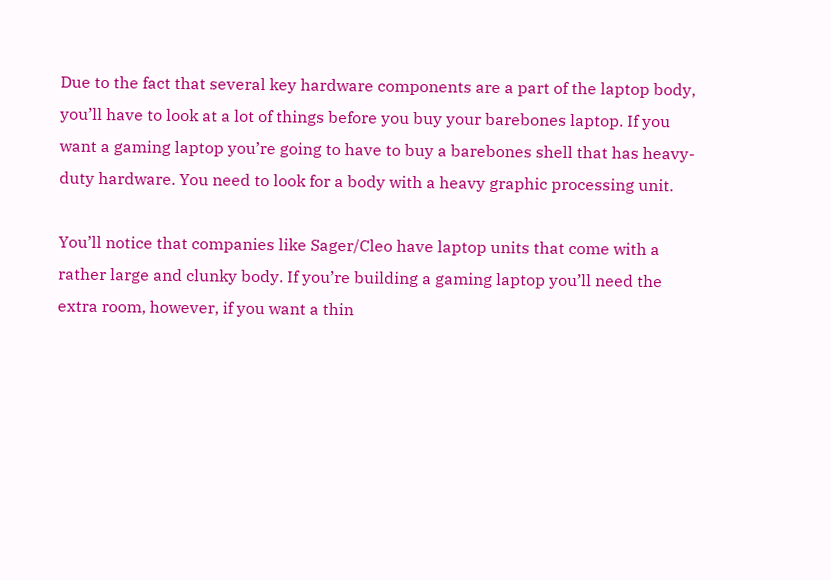Due to the fact that several key hardware components are a part of the laptop body, you’ll have to look at a lot of things before you buy your barebones laptop. If you want a gaming laptop you’re going to have to buy a barebones shell that has heavy-duty hardware. You need to look for a body with a heavy graphic processing unit.

You’ll notice that companies like Sager/Cleo have laptop units that come with a rather large and clunky body. If you’re building a gaming laptop you’ll need the extra room, however, if you want a thin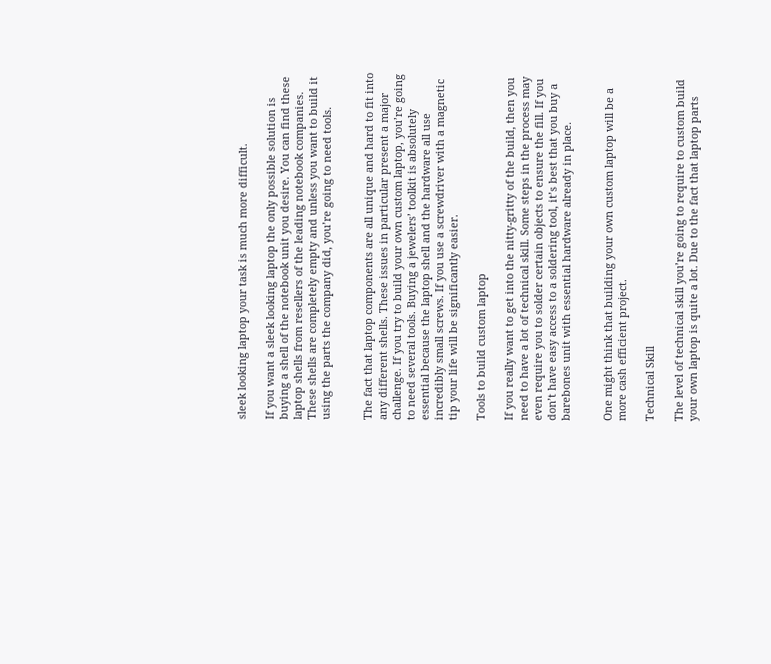sleek looking laptop your task is much more difficult.

If you want a sleek looking laptop the only possible solution is buying a shell of the notebook unit you desire. You can find these laptop shells from resellers of the leading notebook companies. These shells are completely empty and unless you want to build it using the parts the company did, you’re going to need tools.


The fact that laptop components are all unique and hard to fit into any different shells. These issues in particular present a major challenge. If you try to build your own custom laptop, you’re going to need several tools. Buying a jewelers’ toolkit is absolutely essential because the laptop shell and the hardware all use incredibly small screws. If you use a screwdriver with a magnetic tip your life will be significantly easier.

Tools to build custom laptop

If you really want to get into the nitty-gritty of the build, then you need to have a lot of technical skill. Some steps in the process may even require you to solder certain objects to ensure the fill. If you don’t have easy access to a soldering tool, it’s best that you buy a barebones unit with essential hardware already in place.


One might think that building your own custom laptop will be a more cash efficient project.

Technical Skill

The level of technical skill you’re going to require to custom build your own laptop is quite a lot. Due to the fact that laptop parts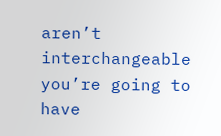aren’t interchangeable you’re going to have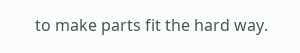to make parts fit the hard way.